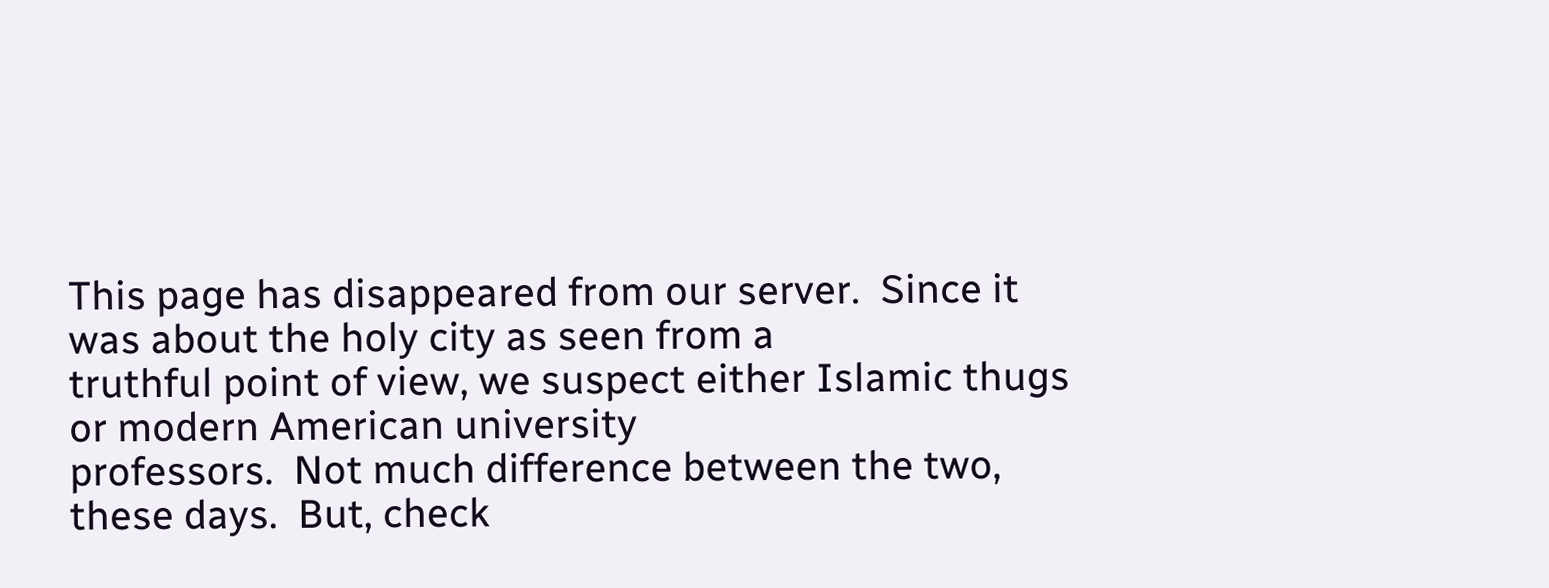This page has disappeared from our server.  Since it was about the holy city as seen from a
truthful point of view, we suspect either Islamic thugs or modern American university
professors.  Not much difference between the two, these days.  But, check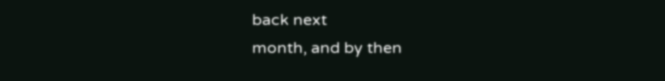back next
month, and by then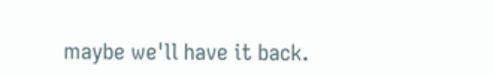maybe we'll have it back.